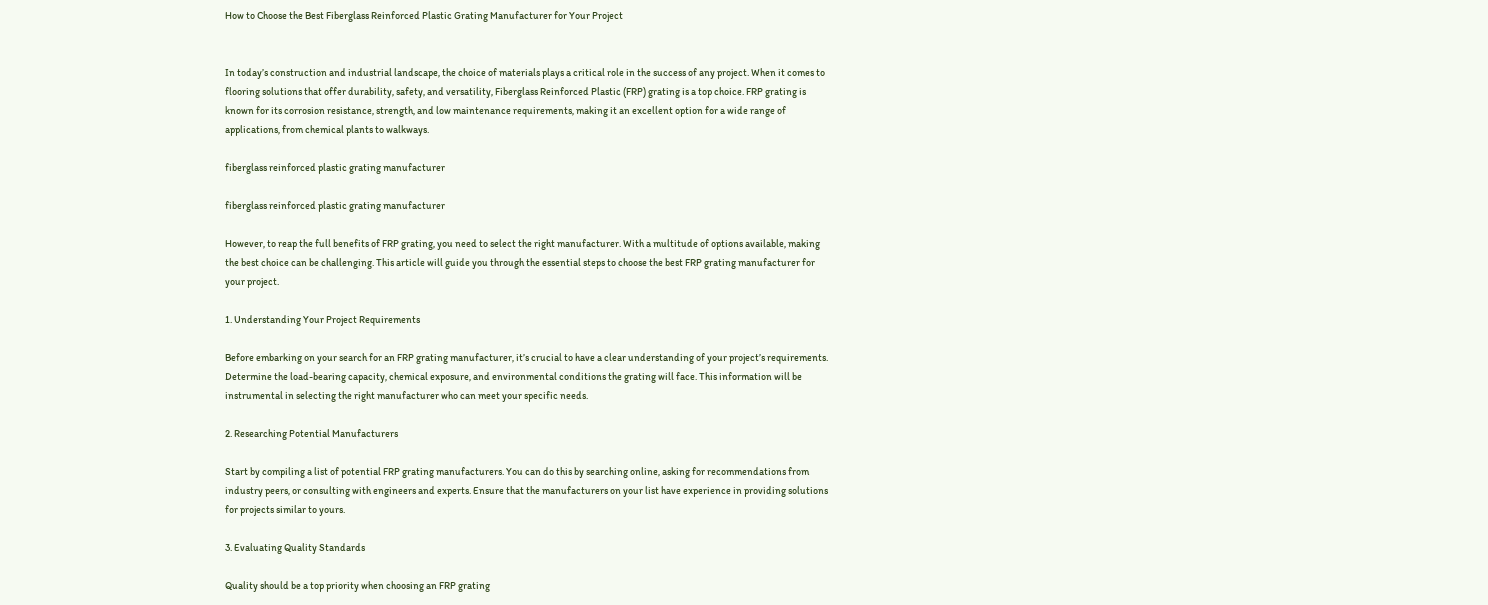How to Choose the Best Fiberglass Reinforced Plastic Grating Manufacturer for Your Project


In today’s construction and industrial landscape, the choice of materials plays a critical role in the success of any project. When it comes to flooring solutions that offer durability, safety, and versatility, Fiberglass Reinforced Plastic (FRP) grating is a top choice. FRP grating is known for its corrosion resistance, strength, and low maintenance requirements, making it an excellent option for a wide range of applications, from chemical plants to walkways.

fiberglass reinforced plastic grating manufacturer

fiberglass reinforced plastic grating manufacturer

However, to reap the full benefits of FRP grating, you need to select the right manufacturer. With a multitude of options available, making the best choice can be challenging. This article will guide you through the essential steps to choose the best FRP grating manufacturer for your project.

1. Understanding Your Project Requirements

Before embarking on your search for an FRP grating manufacturer, it’s crucial to have a clear understanding of your project’s requirements. Determine the load-bearing capacity, chemical exposure, and environmental conditions the grating will face. This information will be instrumental in selecting the right manufacturer who can meet your specific needs.

2. Researching Potential Manufacturers

Start by compiling a list of potential FRP grating manufacturers. You can do this by searching online, asking for recommendations from industry peers, or consulting with engineers and experts. Ensure that the manufacturers on your list have experience in providing solutions for projects similar to yours.

3. Evaluating Quality Standards

Quality should be a top priority when choosing an FRP grating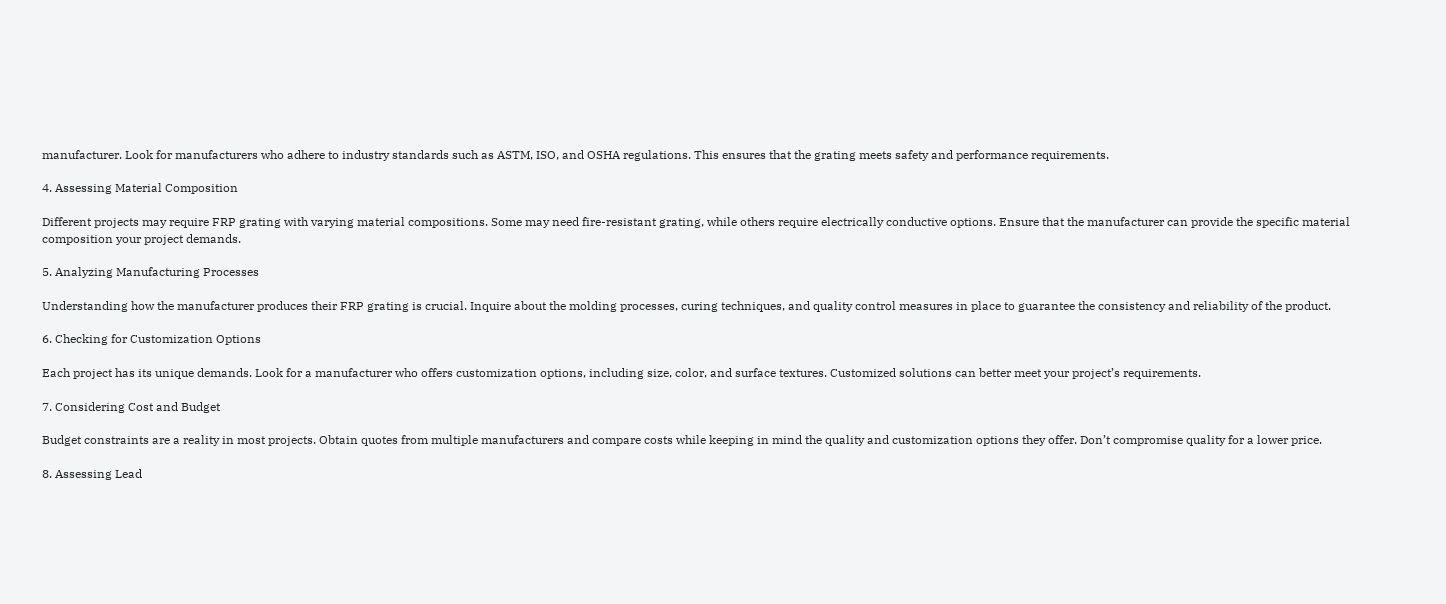manufacturer. Look for manufacturers who adhere to industry standards such as ASTM, ISO, and OSHA regulations. This ensures that the grating meets safety and performance requirements.

4. Assessing Material Composition

Different projects may require FRP grating with varying material compositions. Some may need fire-resistant grating, while others require electrically conductive options. Ensure that the manufacturer can provide the specific material composition your project demands.

5. Analyzing Manufacturing Processes

Understanding how the manufacturer produces their FRP grating is crucial. Inquire about the molding processes, curing techniques, and quality control measures in place to guarantee the consistency and reliability of the product.

6. Checking for Customization Options

Each project has its unique demands. Look for a manufacturer who offers customization options, including size, color, and surface textures. Customized solutions can better meet your project’s requirements.

7. Considering Cost and Budget

Budget constraints are a reality in most projects. Obtain quotes from multiple manufacturers and compare costs while keeping in mind the quality and customization options they offer. Don’t compromise quality for a lower price.

8. Assessing Lead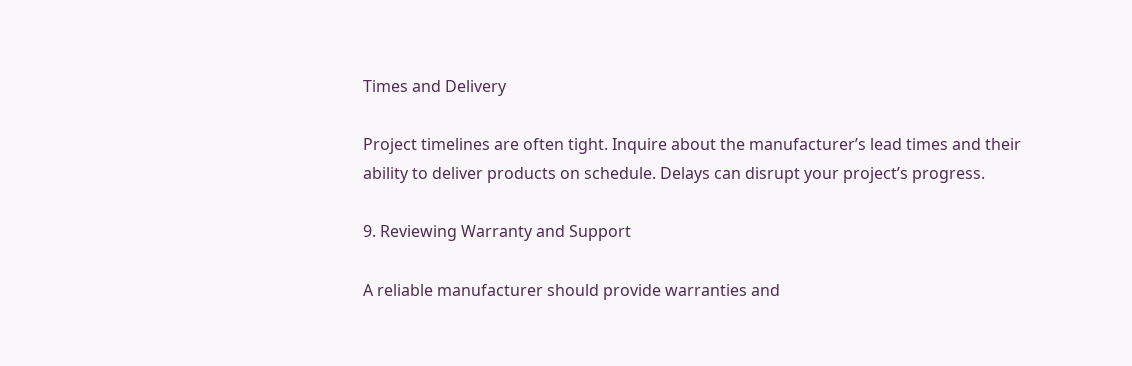Times and Delivery

Project timelines are often tight. Inquire about the manufacturer’s lead times and their ability to deliver products on schedule. Delays can disrupt your project’s progress.

9. Reviewing Warranty and Support

A reliable manufacturer should provide warranties and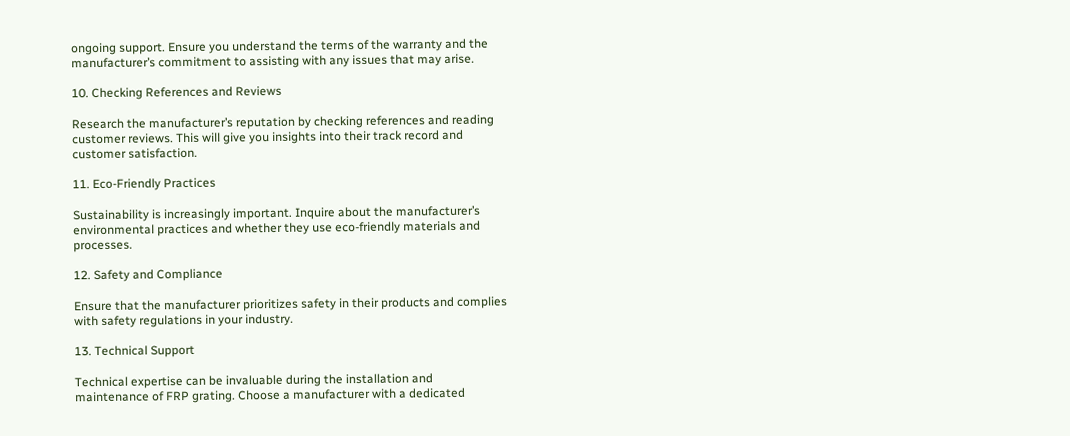ongoing support. Ensure you understand the terms of the warranty and the manufacturer’s commitment to assisting with any issues that may arise.

10. Checking References and Reviews

Research the manufacturer’s reputation by checking references and reading customer reviews. This will give you insights into their track record and customer satisfaction.

11. Eco-Friendly Practices

Sustainability is increasingly important. Inquire about the manufacturer’s environmental practices and whether they use eco-friendly materials and processes.

12. Safety and Compliance

Ensure that the manufacturer prioritizes safety in their products and complies with safety regulations in your industry.

13. Technical Support

Technical expertise can be invaluable during the installation and maintenance of FRP grating. Choose a manufacturer with a dedicated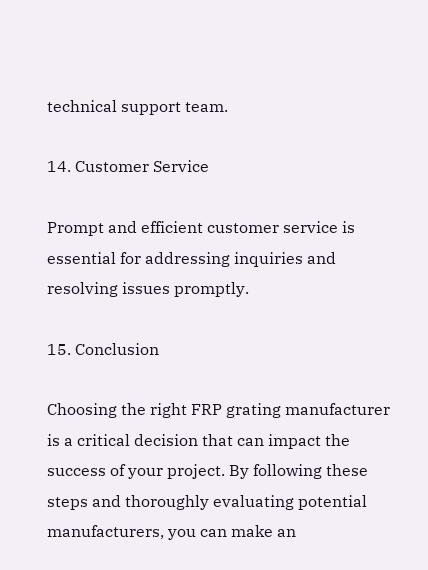technical support team.

14. Customer Service

Prompt and efficient customer service is essential for addressing inquiries and resolving issues promptly.

15. Conclusion

Choosing the right FRP grating manufacturer is a critical decision that can impact the success of your project. By following these steps and thoroughly evaluating potential manufacturers, you can make an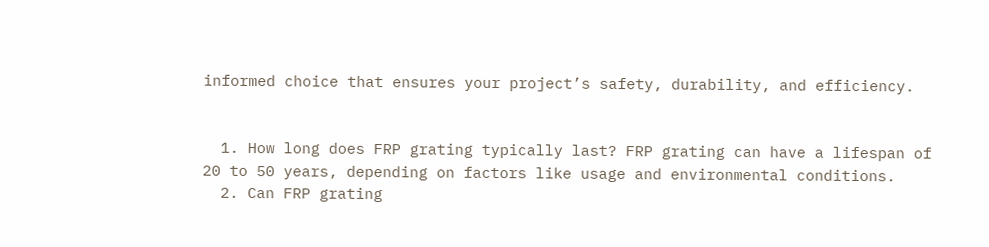informed choice that ensures your project’s safety, durability, and efficiency.


  1. How long does FRP grating typically last? FRP grating can have a lifespan of 20 to 50 years, depending on factors like usage and environmental conditions.
  2. Can FRP grating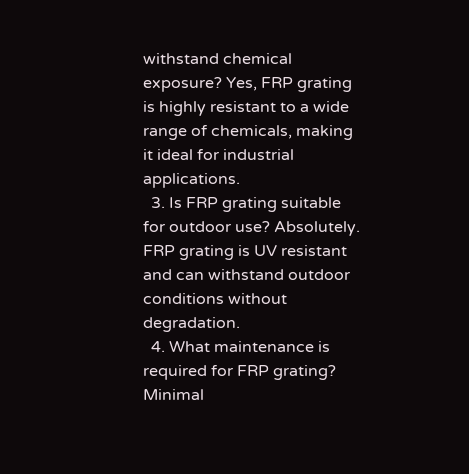withstand chemical exposure? Yes, FRP grating is highly resistant to a wide range of chemicals, making it ideal for industrial applications.
  3. Is FRP grating suitable for outdoor use? Absolutely. FRP grating is UV resistant and can withstand outdoor conditions without degradation.
  4. What maintenance is required for FRP grating? Minimal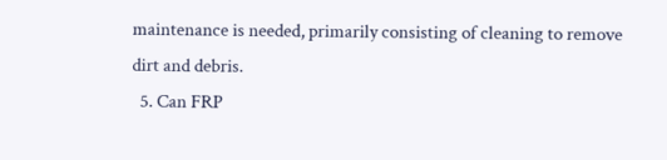maintenance is needed, primarily consisting of cleaning to remove dirt and debris.
  5. Can FRP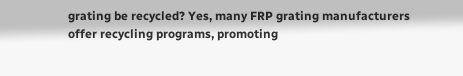grating be recycled? Yes, many FRP grating manufacturers offer recycling programs, promoting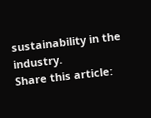sustainability in the industry.
Share this article: